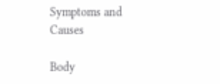Symptoms and Causes

Body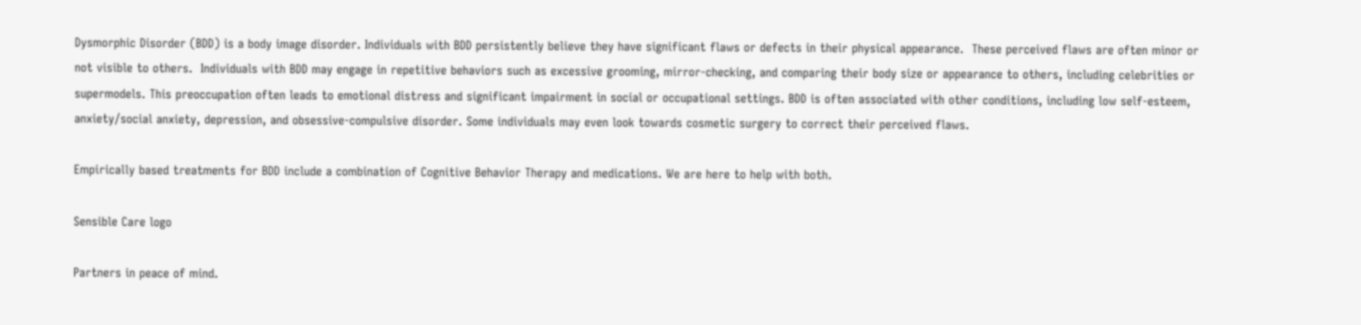Dysmorphic Disorder (BDD) is a body image disorder. Individuals with BDD persistently believe they have significant flaws or defects in their physical appearance.  These perceived flaws are often minor or not visible to others.  Individuals with BDD may engage in repetitive behaviors such as excessive grooming, mirror-checking, and comparing their body size or appearance to others, including celebrities or supermodels. This preoccupation often leads to emotional distress and significant impairment in social or occupational settings. BDD is often associated with other conditions, including low self-esteem, anxiety/social anxiety, depression, and obsessive-compulsive disorder. Some individuals may even look towards cosmetic surgery to correct their perceived flaws.

Empirically based treatments for BDD include a combination of Cognitive Behavior Therapy and medications. We are here to help with both.

Sensible Care logo

Partners in peace of mind.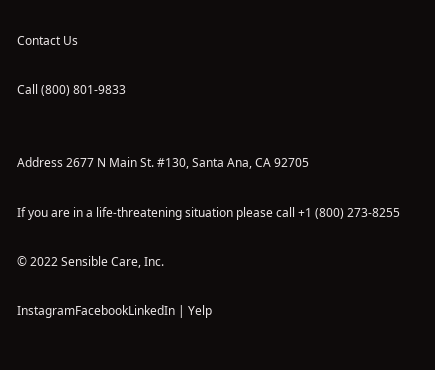Contact Us

Call (800) 801-9833


Address 2677 N Main St. #130, Santa Ana, CA 92705

If you are in a life-threatening situation please call +1 (800) 273-8255

© 2022 Sensible Care, Inc.

InstagramFacebookLinkedIn | Yelp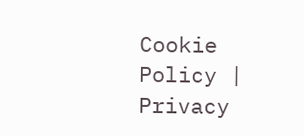Cookie Policy | Privacy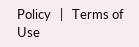Policy   |   Terms of Use